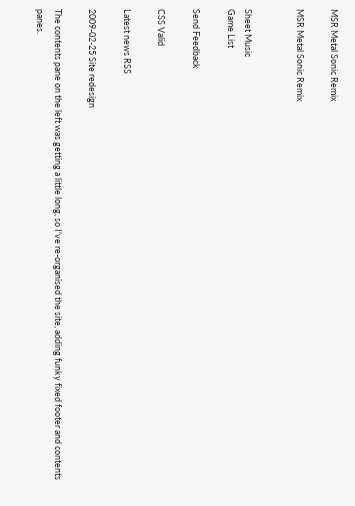MSR Metal Sonic Remix

MSR Metal Sonic Remix


Sheet Music
Game List

Send Feedback

CSS Valid

Latest news RSS

2009-02-25 Site redesign

The contents pane on the left was getting a little long, so I've re-organised the site, adding funky fixed footer and contents panes.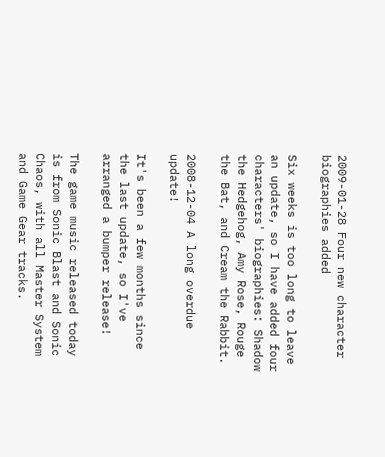2009-01-28 Four new character biographies added

Six weeks is too long to leave an update, so I have added four characters' biographies: Shadow the Hedgehog, Amy Rose, Rouge the Bat, and Cream the Rabbit.

2008-12-04 A long overdue update!

It's been a few months since the last update, so I've arranged a bumper release!

The game music released today is from Sonic Blast and Sonic Chaos, with all Master System and Game Gear tracks.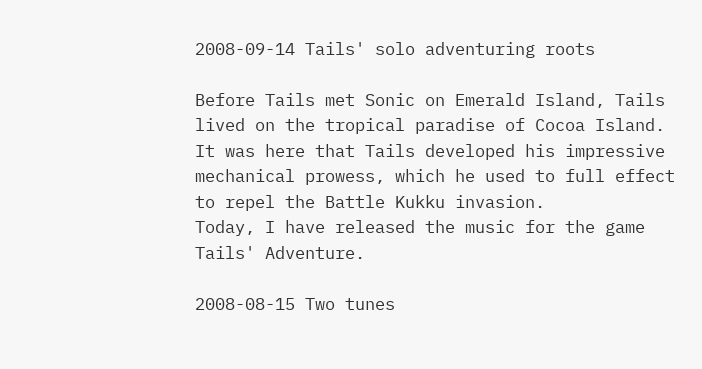2008-09-14 Tails' solo adventuring roots

Before Tails met Sonic on Emerald Island, Tails lived on the tropical paradise of Cocoa Island. It was here that Tails developed his impressive mechanical prowess, which he used to full effect to repel the Battle Kukku invasion.
Today, I have released the music for the game Tails' Adventure.

2008-08-15 Two tunes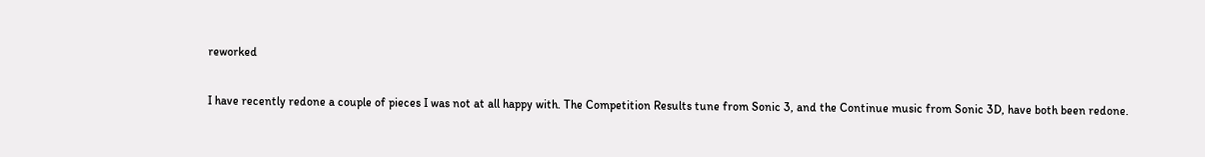reworked

I have recently redone a couple of pieces I was not at all happy with. The Competition Results tune from Sonic 3, and the Continue music from Sonic 3D, have both been redone.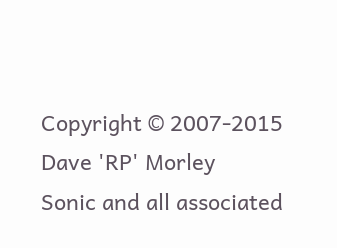Copyright © 2007-2015 Dave 'RP' Morley
Sonic and all associated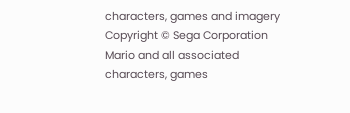characters, games and imagery Copyright © Sega Corporation
Mario and all associated characters, games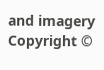and imagery Copyright ©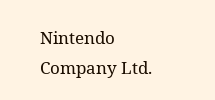Nintendo Company Ltd.